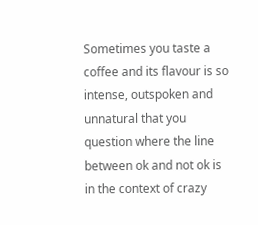Sometimes you taste a coffee and its flavour is so intense, outspoken and unnatural that you question where the line between ok and not ok is in the context of crazy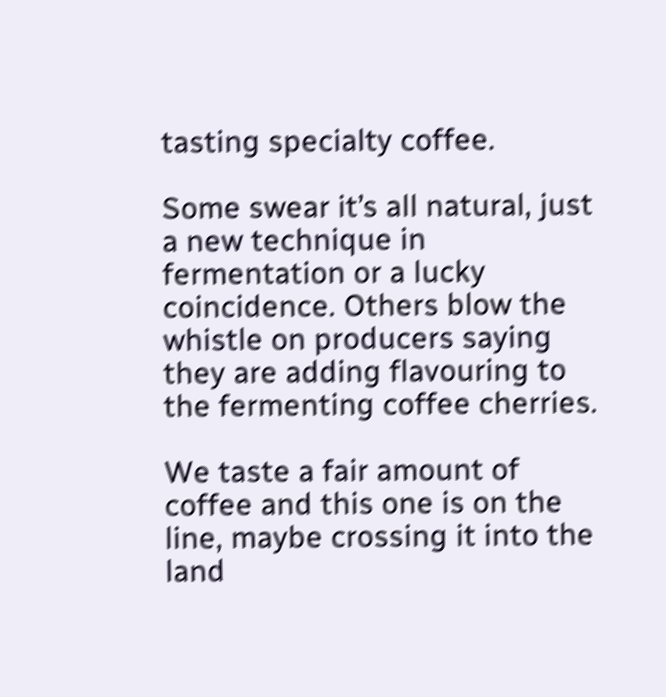tasting specialty coffee.

Some swear it’s all natural, just a new technique in fermentation or a lucky coincidence. Others blow the whistle on producers saying they are adding flavouring to the fermenting coffee cherries.

We taste a fair amount of coffee and this one is on the line, maybe crossing it into the land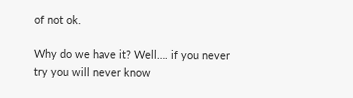of not ok.

Why do we have it? Well…. if you never try you will never know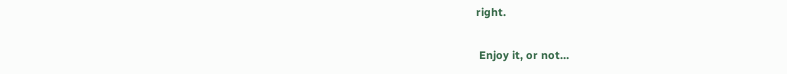right.

 Enjoy it, or not…